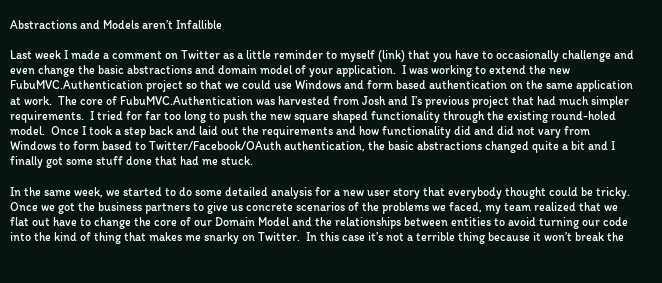Abstractions and Models aren’t Infallible

Last week I made a comment on Twitter as a little reminder to myself (link) that you have to occasionally challenge and even change the basic abstractions and domain model of your application.  I was working to extend the new FubuMVC.Authentication project so that we could use Windows and form based authentication on the same application at work.  The core of FubuMVC.Authentication was harvested from Josh and I’s previous project that had much simpler requirements.  I tried for far too long to push the new square shaped functionality through the existing round-holed model.  Once I took a step back and laid out the requirements and how functionality did and did not vary from Windows to form based to Twitter/Facebook/OAuth authentication, the basic abstractions changed quite a bit and I finally got some stuff done that had me stuck.

In the same week, we started to do some detailed analysis for a new user story that everybody thought could be tricky.  Once we got the business partners to give us concrete scenarios of the problems we faced, my team realized that we flat out have to change the core of our Domain Model and the relationships between entities to avoid turning our code into the kind of thing that makes me snarky on Twitter.  In this case it’s not a terrible thing because it won’t break the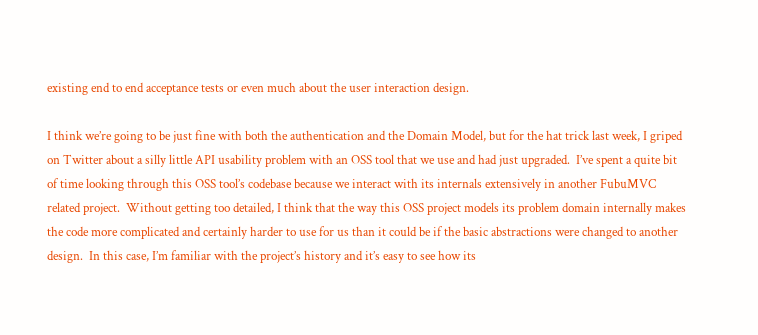existing end to end acceptance tests or even much about the user interaction design.

I think we’re going to be just fine with both the authentication and the Domain Model, but for the hat trick last week, I griped on Twitter about a silly little API usability problem with an OSS tool that we use and had just upgraded.  I’ve spent a quite bit of time looking through this OSS tool’s codebase because we interact with its internals extensively in another FubuMVC related project.  Without getting too detailed, I think that the way this OSS project models its problem domain internally makes the code more complicated and certainly harder to use for us than it could be if the basic abstractions were changed to another design.  In this case, I’m familiar with the project’s history and it’s easy to see how its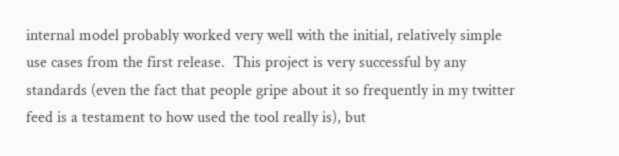internal model probably worked very well with the initial, relatively simple use cases from the first release.  This project is very successful by any standards (even the fact that people gripe about it so frequently in my twitter feed is a testament to how used the tool really is), but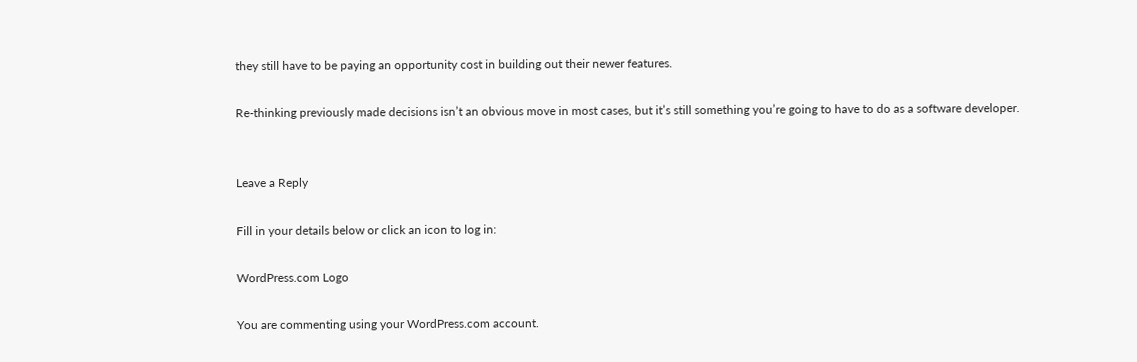they still have to be paying an opportunity cost in building out their newer features.

Re-thinking previously made decisions isn’t an obvious move in most cases, but it’s still something you’re going to have to do as a software developer.


Leave a Reply

Fill in your details below or click an icon to log in:

WordPress.com Logo

You are commenting using your WordPress.com account.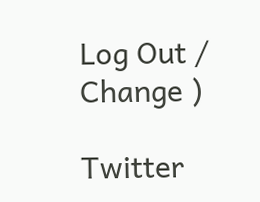Log Out /  Change )

Twitter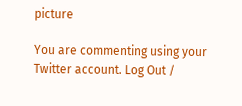picture

You are commenting using your Twitter account. Log Out /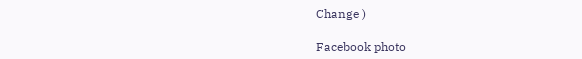Change )

Facebook photo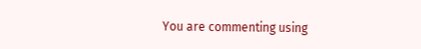You are commenting using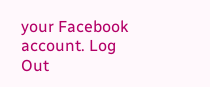your Facebook account. Log Out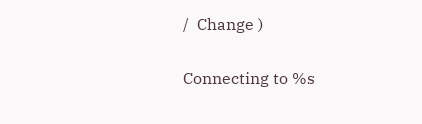/  Change )

Connecting to %s